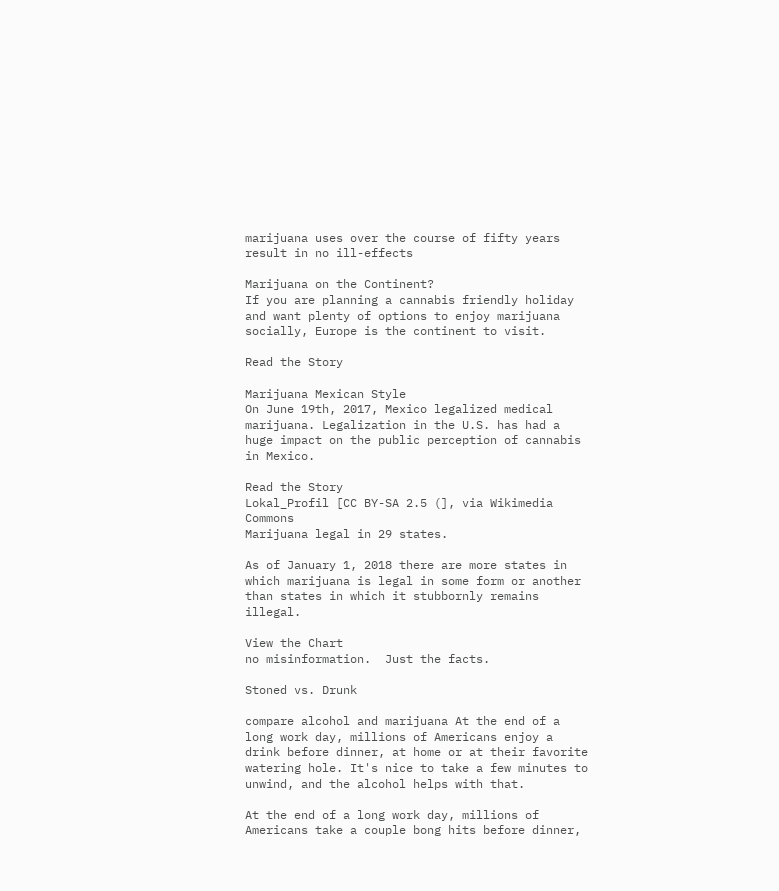marijuana uses over the course of fifty years result in no ill-effects

Marijuana on the Continent?
If you are planning a cannabis friendly holiday and want plenty of options to enjoy marijuana socially, Europe is the continent to visit.

Read the Story

Marijuana Mexican Style
On June 19th, 2017, Mexico legalized medical marijuana. Legalization in the U.S. has had a huge impact on the public perception of cannabis in Mexico.

Read the Story
Lokal_Profil [CC BY-SA 2.5 (], via Wikimedia Commons
Marijuana legal in 29 states.

As of January 1, 2018 there are more states in which marijuana is legal in some form or another than states in which it stubbornly remains illegal.

View the Chart
no misinformation.  Just the facts.

Stoned vs. Drunk

compare alcohol and marijuana At the end of a long work day, millions of Americans enjoy a drink before dinner, at home or at their favorite watering hole. It's nice to take a few minutes to unwind, and the alcohol helps with that.

At the end of a long work day, millions of Americans take a couple bong hits before dinner,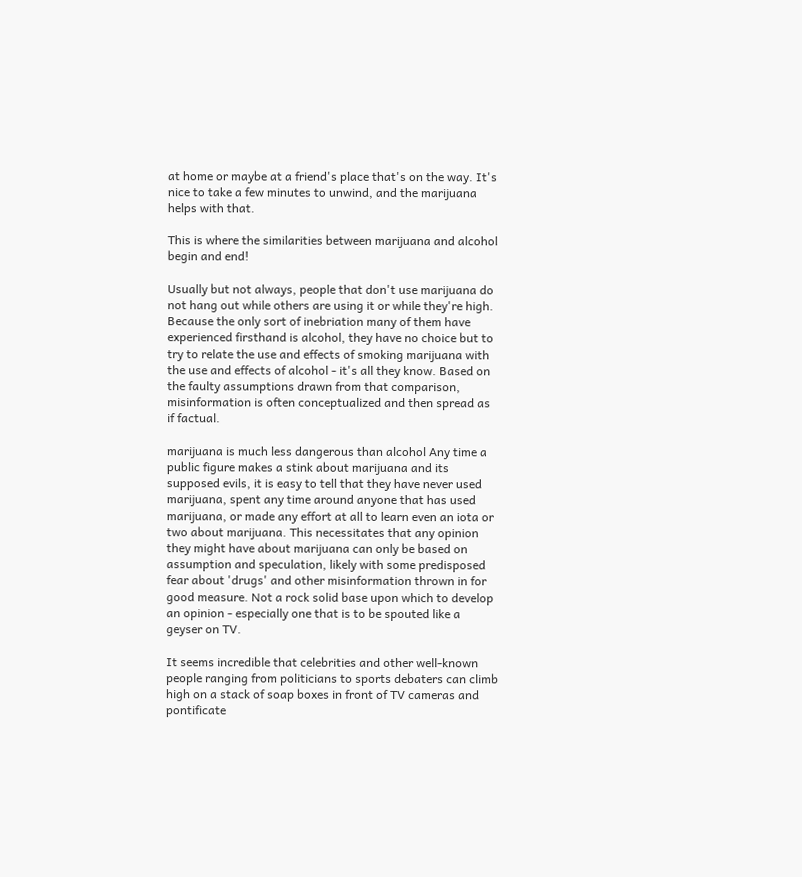at home or maybe at a friend's place that's on the way. It's nice to take a few minutes to unwind, and the marijuana helps with that.

This is where the similarities between marijuana and alcohol begin and end!

Usually but not always, people that don't use marijuana do not hang out while others are using it or while they're high. Because the only sort of inebriation many of them have experienced firsthand is alcohol, they have no choice but to try to relate the use and effects of smoking marijuana with the use and effects of alcohol - it's all they know. Based on the faulty assumptions drawn from that comparison, misinformation is often conceptualized and then spread as if factual.

marijuana is much less dangerous than alcohol Any time a public figure makes a stink about marijuana and its supposed evils, it is easy to tell that they have never used marijuana, spent any time around anyone that has used marijuana, or made any effort at all to learn even an iota or two about marijuana. This necessitates that any opinion they might have about marijuana can only be based on assumption and speculation, likely with some predisposed fear about 'drugs' and other misinformation thrown in for good measure. Not a rock solid base upon which to develop an opinion - especially one that is to be spouted like a geyser on TV.

It seems incredible that celebrities and other well-known people ranging from politicians to sports debaters can climb high on a stack of soap boxes in front of TV cameras and pontificate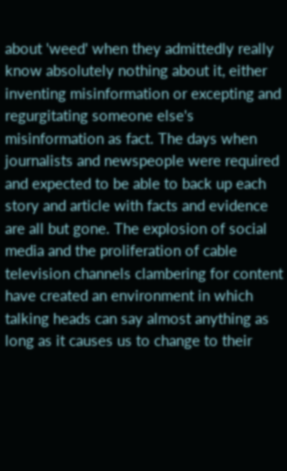about 'weed' when they admittedly really know absolutely nothing about it, either inventing misinformation or excepting and regurgitating someone else's misinformation as fact. The days when journalists and newspeople were required and expected to be able to back up each story and article with facts and evidence are all but gone. The explosion of social media and the proliferation of cable television channels clambering for content have created an environment in which talking heads can say almost anything as long as it causes us to change to their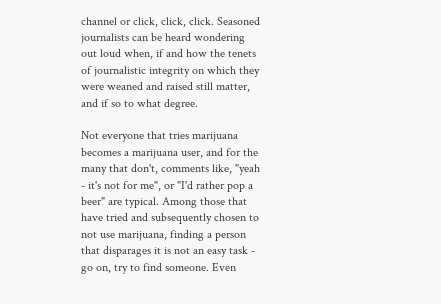channel or click, click, click. Seasoned journalists can be heard wondering out loud when, if and how the tenets of journalistic integrity on which they were weaned and raised still matter, and if so to what degree.

Not everyone that tries marijuana becomes a marijuana user, and for the many that don't, comments like, "yeah - it's not for me", or "I'd rather pop a beer" are typical. Among those that have tried and subsequently chosen to not use marijuana, finding a person that disparages it is not an easy task - go on, try to find someone. Even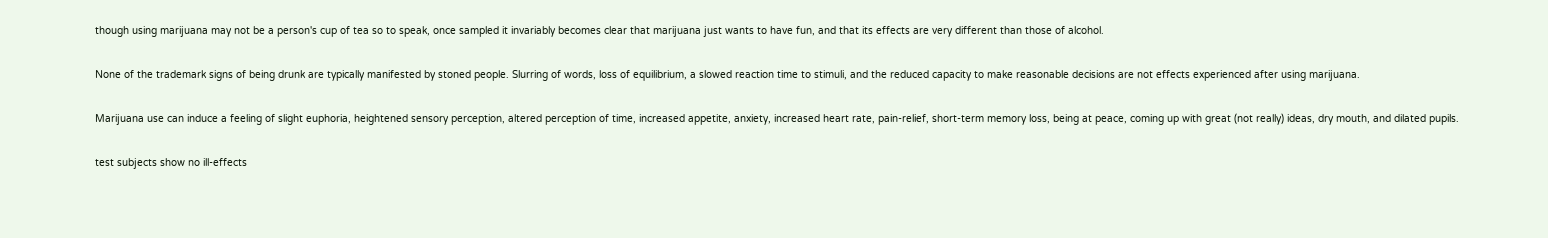though using marijuana may not be a person's cup of tea so to speak, once sampled it invariably becomes clear that marijuana just wants to have fun, and that its effects are very different than those of alcohol.

None of the trademark signs of being drunk are typically manifested by stoned people. Slurring of words, loss of equilibrium, a slowed reaction time to stimuli, and the reduced capacity to make reasonable decisions are not effects experienced after using marijuana.

Marijuana use can induce a feeling of slight euphoria, heightened sensory perception, altered perception of time, increased appetite, anxiety, increased heart rate, pain-relief, short-term memory loss, being at peace, coming up with great (not really) ideas, dry mouth, and dilated pupils.

test subjects show no ill-effects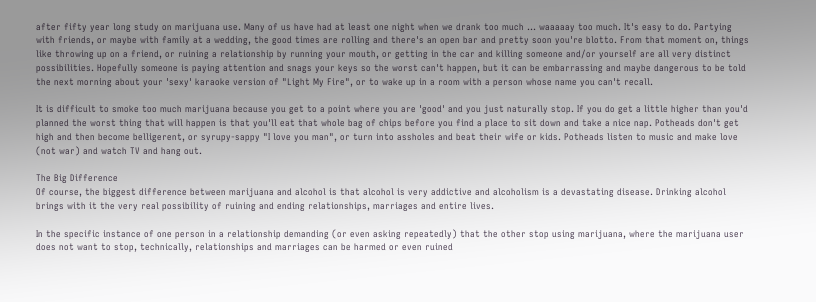after fifty year long study on marijuana use. Many of us have had at least one night when we drank too much … waaaaay too much. It's easy to do. Partying with friends, or maybe with family at a wedding, the good times are rolling and there's an open bar and pretty soon you're blotto. From that moment on, things like throwing up on a friend, or ruining a relationship by running your mouth, or getting in the car and killing someone and/or yourself are all very distinct possibilities. Hopefully someone is paying attention and snags your keys so the worst can't happen, but it can be embarrassing and maybe dangerous to be told the next morning about your 'sexy' karaoke version of "Light My Fire", or to wake up in a room with a person whose name you can't recall.

It is difficult to smoke too much marijuana because you get to a point where you are 'good' and you just naturally stop. If you do get a little higher than you'd planned the worst thing that will happen is that you'll eat that whole bag of chips before you find a place to sit down and take a nice nap. Potheads don't get high and then become belligerent, or syrupy-sappy "I love you man", or turn into assholes and beat their wife or kids. Potheads listen to music and make love (not war) and watch TV and hang out.

The Big Difference
Of course, the biggest difference between marijuana and alcohol is that alcohol is very addictive and alcoholism is a devastating disease. Drinking alcohol brings with it the very real possibility of ruining and ending relationships, marriages and entire lives.

In the specific instance of one person in a relationship demanding (or even asking repeatedly) that the other stop using marijuana, where the marijuana user does not want to stop, technically, relationships and marriages can be harmed or even ruined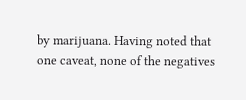by marijuana. Having noted that one caveat, none of the negatives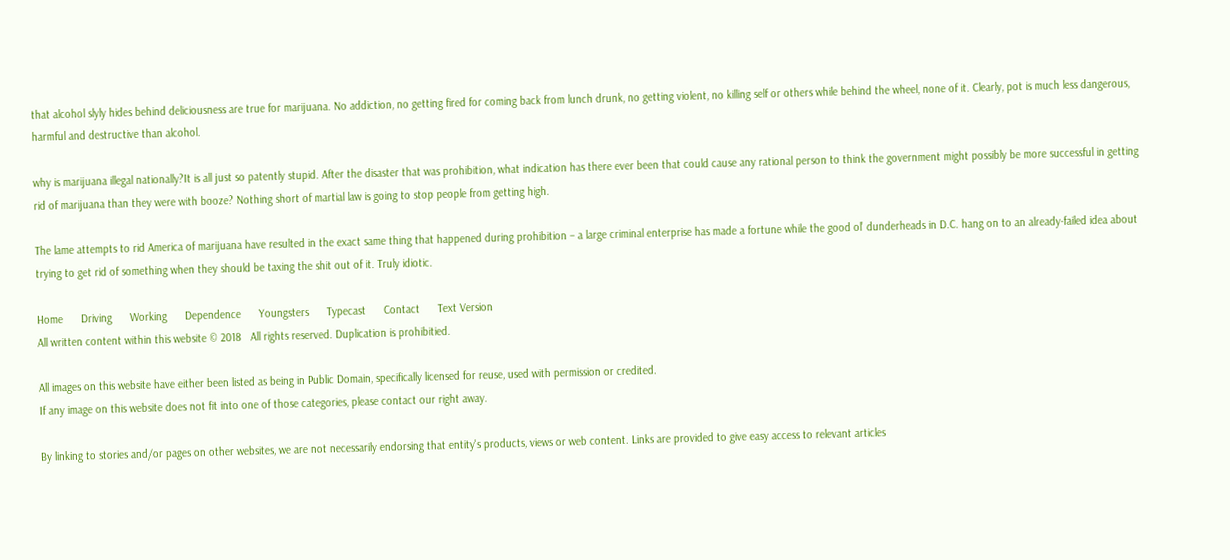that alcohol slyly hides behind deliciousness are true for marijuana. No addiction, no getting fired for coming back from lunch drunk, no getting violent, no killing self or others while behind the wheel, none of it. Clearly, pot is much less dangerous, harmful and destructive than alcohol.

why is marijuana illegal nationally?It is all just so patently stupid. After the disaster that was prohibition, what indication has there ever been that could cause any rational person to think the government might possibly be more successful in getting rid of marijuana than they were with booze? Nothing short of martial law is going to stop people from getting high.

The lame attempts to rid America of marijuana have resulted in the exact same thing that happened during prohibition – a large criminal enterprise has made a fortune while the good ol’ dunderheads in D.C. hang on to an already-failed idea about trying to get rid of something when they should be taxing the shit out of it. Truly idiotic.

Home      Driving      Working      Dependence      Youngsters      Typecast      Contact      Text Version
All written content within this website © 2018   All rights reserved. Duplication is prohibitied.

All images on this website have either been listed as being in Public Domain, specifically licensed for reuse, used with permission or credited.
If any image on this website does not fit into one of those categories, please contact our right away.

By linking to stories and/or pages on other websites, we are not necessarily endorsing that entity's products, views or web content. Links are provided to give easy access to relevant articles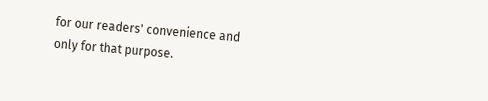for our readers' convenience and only for that purpose.